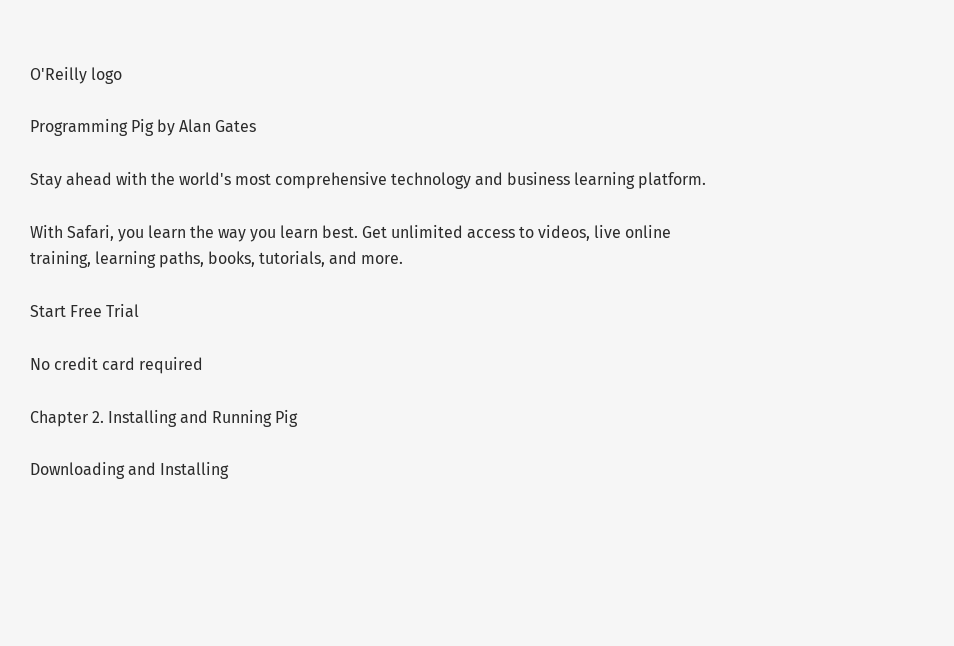O'Reilly logo

Programming Pig by Alan Gates

Stay ahead with the world's most comprehensive technology and business learning platform.

With Safari, you learn the way you learn best. Get unlimited access to videos, live online training, learning paths, books, tutorials, and more.

Start Free Trial

No credit card required

Chapter 2. Installing and Running Pig

Downloading and Installing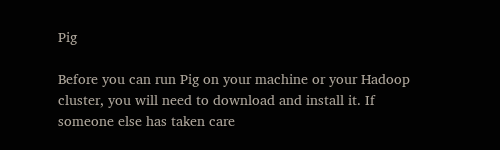Pig

Before you can run Pig on your machine or your Hadoop cluster, you will need to download and install it. If someone else has taken care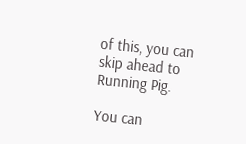of this, you can skip ahead to Running Pig.

You can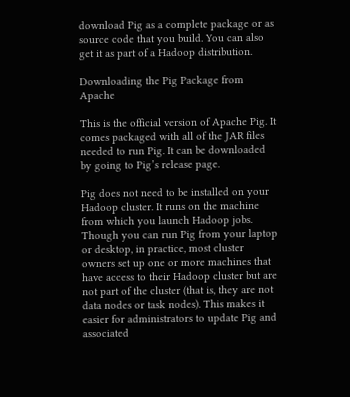download Pig as a complete package or as source code that you build. You can also get it as part of a Hadoop distribution.

Downloading the Pig Package from Apache

This is the official version of Apache Pig. It comes packaged with all of the JAR files needed to run Pig. It can be downloaded by going to Pig’s release page.

Pig does not need to be installed on your Hadoop cluster. It runs on the machine from which you launch Hadoop jobs. Though you can run Pig from your laptop or desktop, in practice, most cluster owners set up one or more machines that have access to their Hadoop cluster but are not part of the cluster (that is, they are not data nodes or task nodes). This makes it easier for administrators to update Pig and associated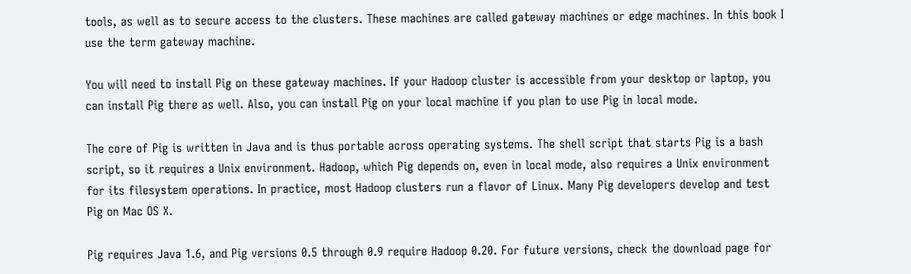tools, as well as to secure access to the clusters. These machines are called gateway machines or edge machines. In this book I use the term gateway machine.

You will need to install Pig on these gateway machines. If your Hadoop cluster is accessible from your desktop or laptop, you can install Pig there as well. Also, you can install Pig on your local machine if you plan to use Pig in local mode.

The core of Pig is written in Java and is thus portable across operating systems. The shell script that starts Pig is a bash script, so it requires a Unix environment. Hadoop, which Pig depends on, even in local mode, also requires a Unix environment for its filesystem operations. In practice, most Hadoop clusters run a flavor of Linux. Many Pig developers develop and test Pig on Mac OS X.

Pig requires Java 1.6, and Pig versions 0.5 through 0.9 require Hadoop 0.20. For future versions, check the download page for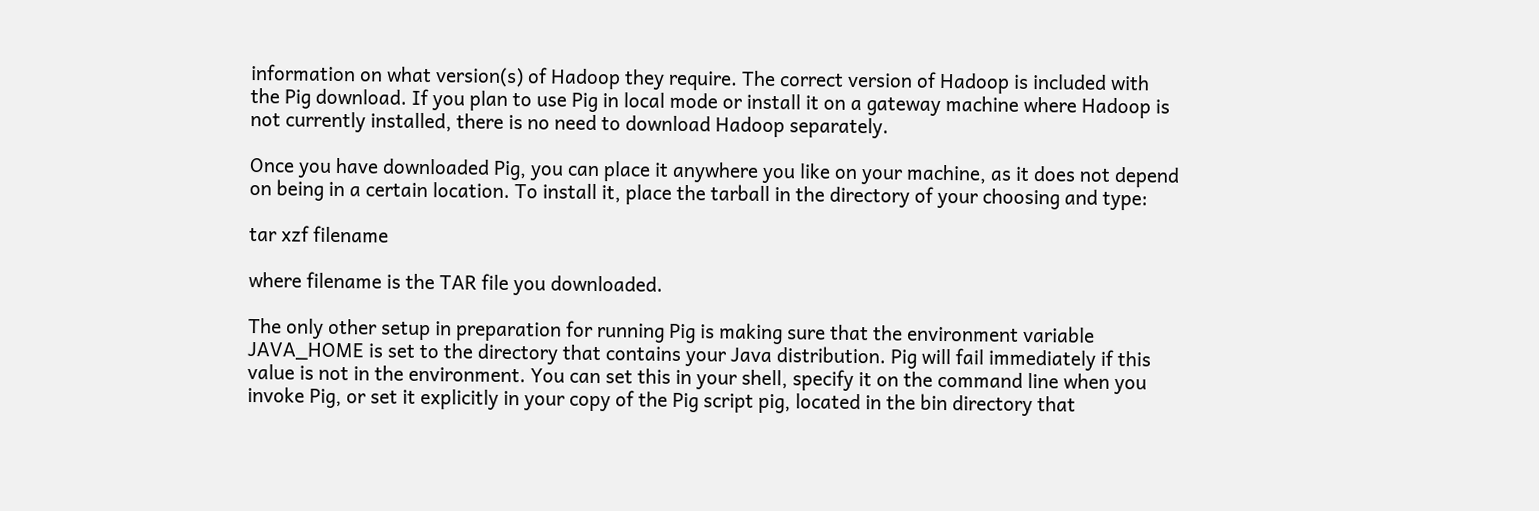information on what version(s) of Hadoop they require. The correct version of Hadoop is included with the Pig download. If you plan to use Pig in local mode or install it on a gateway machine where Hadoop is not currently installed, there is no need to download Hadoop separately.

Once you have downloaded Pig, you can place it anywhere you like on your machine, as it does not depend on being in a certain location. To install it, place the tarball in the directory of your choosing and type:

tar xzf filename

where filename is the TAR file you downloaded.

The only other setup in preparation for running Pig is making sure that the environment variable JAVA_HOME is set to the directory that contains your Java distribution. Pig will fail immediately if this value is not in the environment. You can set this in your shell, specify it on the command line when you invoke Pig, or set it explicitly in your copy of the Pig script pig, located in the bin directory that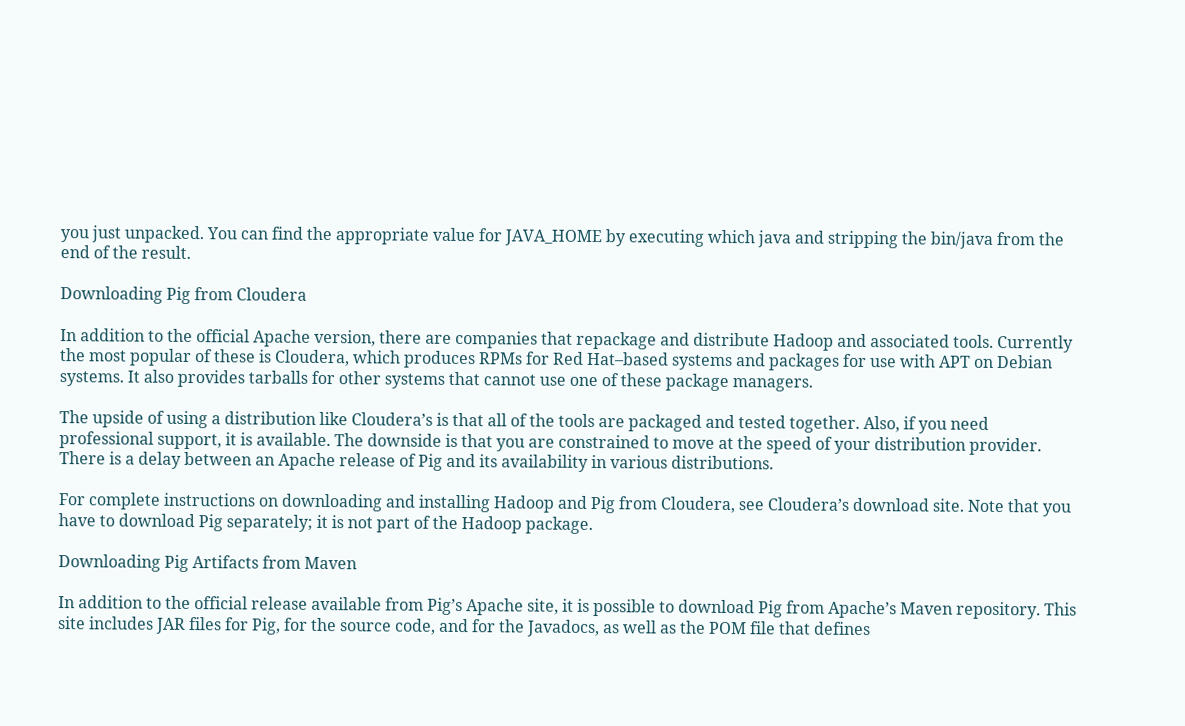you just unpacked. You can find the appropriate value for JAVA_HOME by executing which java and stripping the bin/java from the end of the result.

Downloading Pig from Cloudera

In addition to the official Apache version, there are companies that repackage and distribute Hadoop and associated tools. Currently the most popular of these is Cloudera, which produces RPMs for Red Hat–based systems and packages for use with APT on Debian systems. It also provides tarballs for other systems that cannot use one of these package managers.

The upside of using a distribution like Cloudera’s is that all of the tools are packaged and tested together. Also, if you need professional support, it is available. The downside is that you are constrained to move at the speed of your distribution provider. There is a delay between an Apache release of Pig and its availability in various distributions.

For complete instructions on downloading and installing Hadoop and Pig from Cloudera, see Cloudera’s download site. Note that you have to download Pig separately; it is not part of the Hadoop package.

Downloading Pig Artifacts from Maven

In addition to the official release available from Pig’s Apache site, it is possible to download Pig from Apache’s Maven repository. This site includes JAR files for Pig, for the source code, and for the Javadocs, as well as the POM file that defines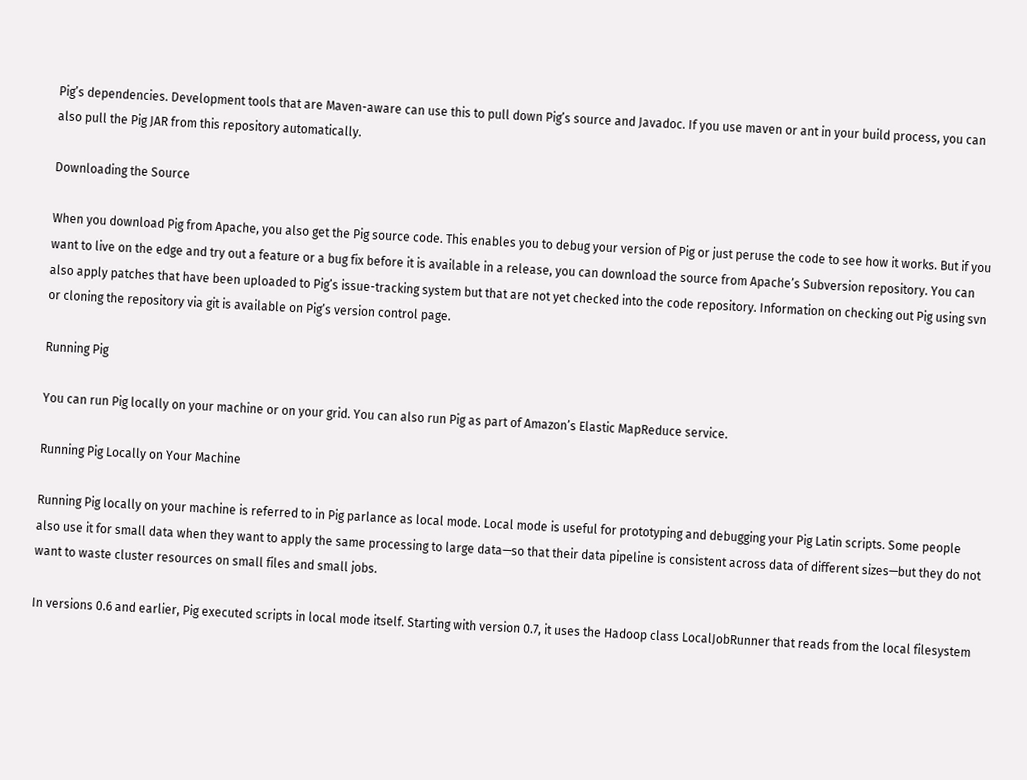Pig’s dependencies. Development tools that are Maven-aware can use this to pull down Pig’s source and Javadoc. If you use maven or ant in your build process, you can also pull the Pig JAR from this repository automatically.

Downloading the Source

When you download Pig from Apache, you also get the Pig source code. This enables you to debug your version of Pig or just peruse the code to see how it works. But if you want to live on the edge and try out a feature or a bug fix before it is available in a release, you can download the source from Apache’s Subversion repository. You can also apply patches that have been uploaded to Pig’s issue-tracking system but that are not yet checked into the code repository. Information on checking out Pig using svn or cloning the repository via git is available on Pig’s version control page.

Running Pig

You can run Pig locally on your machine or on your grid. You can also run Pig as part of Amazon’s Elastic MapReduce service.

Running Pig Locally on Your Machine

Running Pig locally on your machine is referred to in Pig parlance as local mode. Local mode is useful for prototyping and debugging your Pig Latin scripts. Some people also use it for small data when they want to apply the same processing to large data—so that their data pipeline is consistent across data of different sizes—but they do not want to waste cluster resources on small files and small jobs.

In versions 0.6 and earlier, Pig executed scripts in local mode itself. Starting with version 0.7, it uses the Hadoop class LocalJobRunner that reads from the local filesystem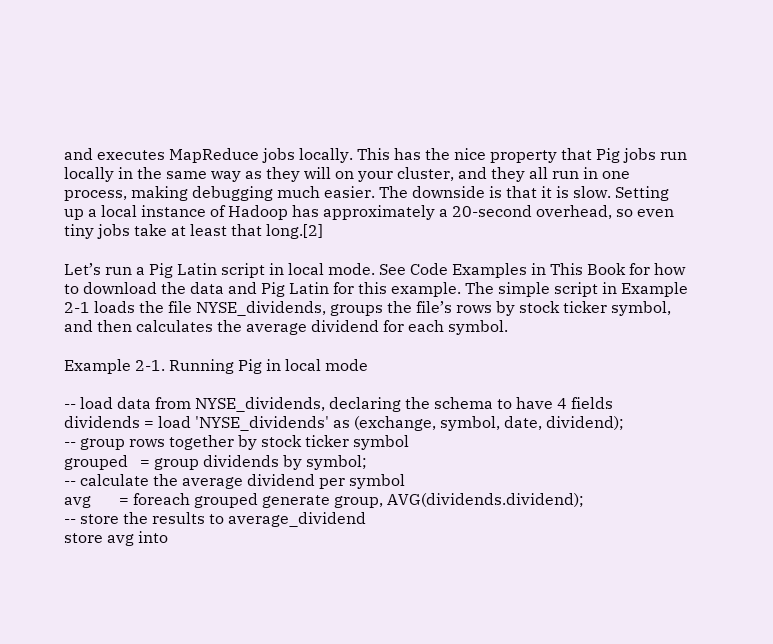and executes MapReduce jobs locally. This has the nice property that Pig jobs run locally in the same way as they will on your cluster, and they all run in one process, making debugging much easier. The downside is that it is slow. Setting up a local instance of Hadoop has approximately a 20-second overhead, so even tiny jobs take at least that long.[2]

Let’s run a Pig Latin script in local mode. See Code Examples in This Book for how to download the data and Pig Latin for this example. The simple script in Example 2-1 loads the file NYSE_dividends, groups the file’s rows by stock ticker symbol, and then calculates the average dividend for each symbol.

Example 2-1. Running Pig in local mode

-- load data from NYSE_dividends, declaring the schema to have 4 fields
dividends = load 'NYSE_dividends' as (exchange, symbol, date, dividend);
-- group rows together by stock ticker symbol
grouped   = group dividends by symbol;
-- calculate the average dividend per symbol
avg       = foreach grouped generate group, AVG(dividends.dividend);
-- store the results to average_dividend
store avg into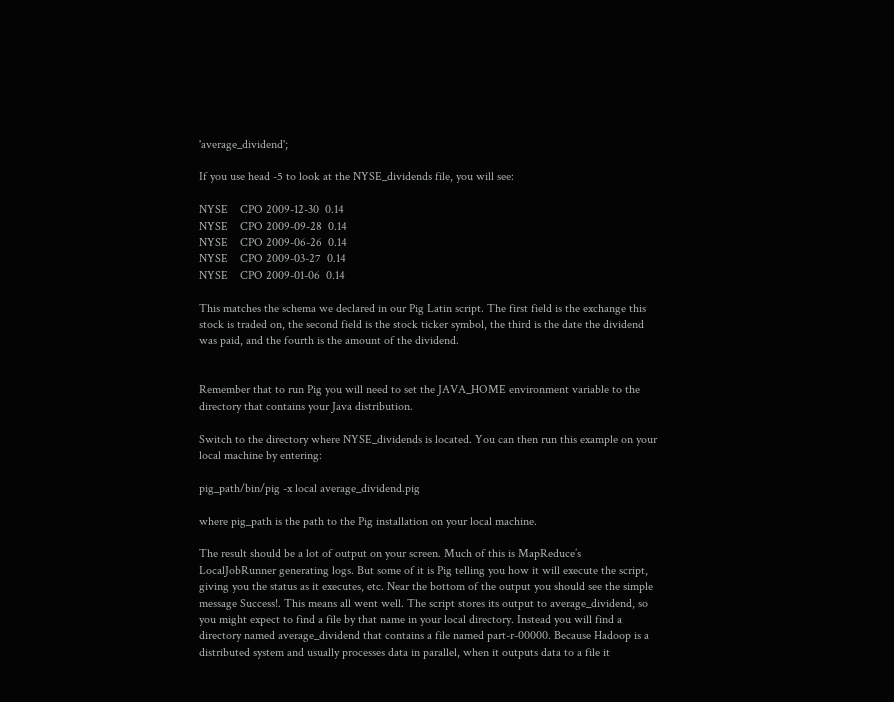'average_dividend';

If you use head -5 to look at the NYSE_dividends file, you will see:

NYSE    CPO 2009-12-30  0.14
NYSE    CPO 2009-09-28  0.14
NYSE    CPO 2009-06-26  0.14
NYSE    CPO 2009-03-27  0.14
NYSE    CPO 2009-01-06  0.14

This matches the schema we declared in our Pig Latin script. The first field is the exchange this stock is traded on, the second field is the stock ticker symbol, the third is the date the dividend was paid, and the fourth is the amount of the dividend.


Remember that to run Pig you will need to set the JAVA_HOME environment variable to the directory that contains your Java distribution.

Switch to the directory where NYSE_dividends is located. You can then run this example on your local machine by entering:

pig_path/bin/pig -x local average_dividend.pig

where pig_path is the path to the Pig installation on your local machine.

The result should be a lot of output on your screen. Much of this is MapReduce’s LocalJobRunner generating logs. But some of it is Pig telling you how it will execute the script, giving you the status as it executes, etc. Near the bottom of the output you should see the simple message Success!. This means all went well. The script stores its output to average_dividend, so you might expect to find a file by that name in your local directory. Instead you will find a directory named average_dividend that contains a file named part-r-00000. Because Hadoop is a distributed system and usually processes data in parallel, when it outputs data to a file it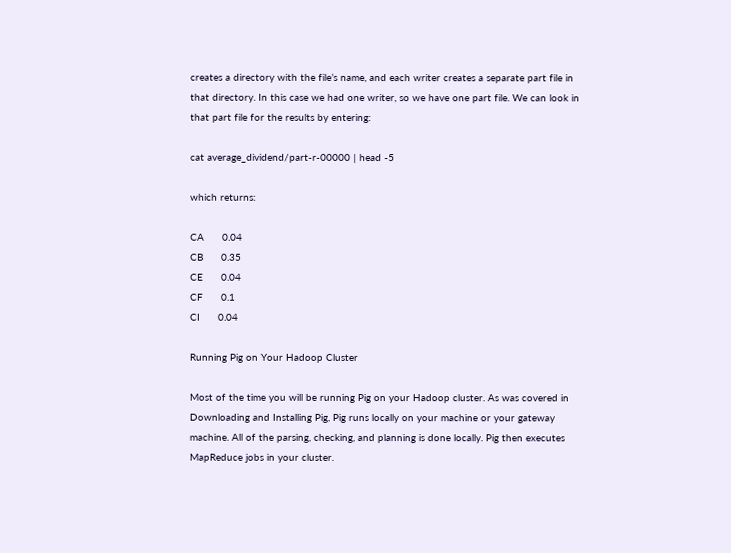creates a directory with the file’s name, and each writer creates a separate part file in that directory. In this case we had one writer, so we have one part file. We can look in that part file for the results by entering:

cat average_dividend/part-r-00000 | head -5

which returns:

CA      0.04
CB      0.35
CE      0.04
CF      0.1
CI      0.04

Running Pig on Your Hadoop Cluster

Most of the time you will be running Pig on your Hadoop cluster. As was covered in Downloading and Installing Pig, Pig runs locally on your machine or your gateway machine. All of the parsing, checking, and planning is done locally. Pig then executes MapReduce jobs in your cluster.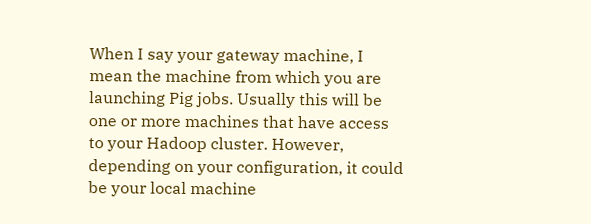When I say your gateway machine, I mean the machine from which you are launching Pig jobs. Usually this will be one or more machines that have access to your Hadoop cluster. However, depending on your configuration, it could be your local machine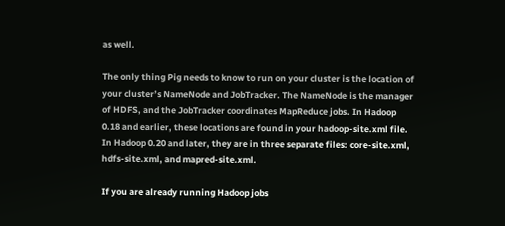as well.

The only thing Pig needs to know to run on your cluster is the location of your cluster’s NameNode and JobTracker. The NameNode is the manager of HDFS, and the JobTracker coordinates MapReduce jobs. In Hadoop 0.18 and earlier, these locations are found in your hadoop-site.xml file. In Hadoop 0.20 and later, they are in three separate files: core-site.xml, hdfs-site.xml, and mapred-site.xml.

If you are already running Hadoop jobs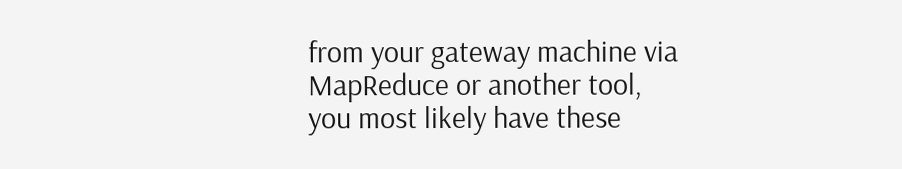from your gateway machine via MapReduce or another tool, you most likely have these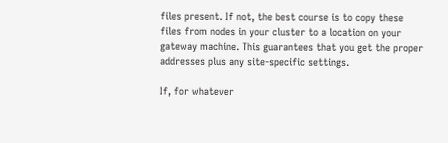files present. If not, the best course is to copy these files from nodes in your cluster to a location on your gateway machine. This guarantees that you get the proper addresses plus any site-specific settings.

If, for whatever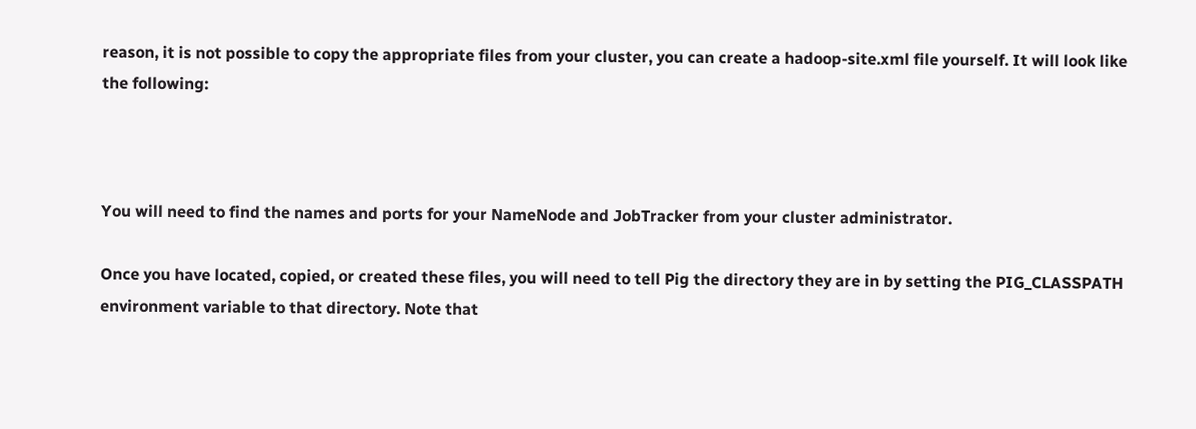reason, it is not possible to copy the appropriate files from your cluster, you can create a hadoop-site.xml file yourself. It will look like the following:



You will need to find the names and ports for your NameNode and JobTracker from your cluster administrator.

Once you have located, copied, or created these files, you will need to tell Pig the directory they are in by setting the PIG_CLASSPATH environment variable to that directory. Note that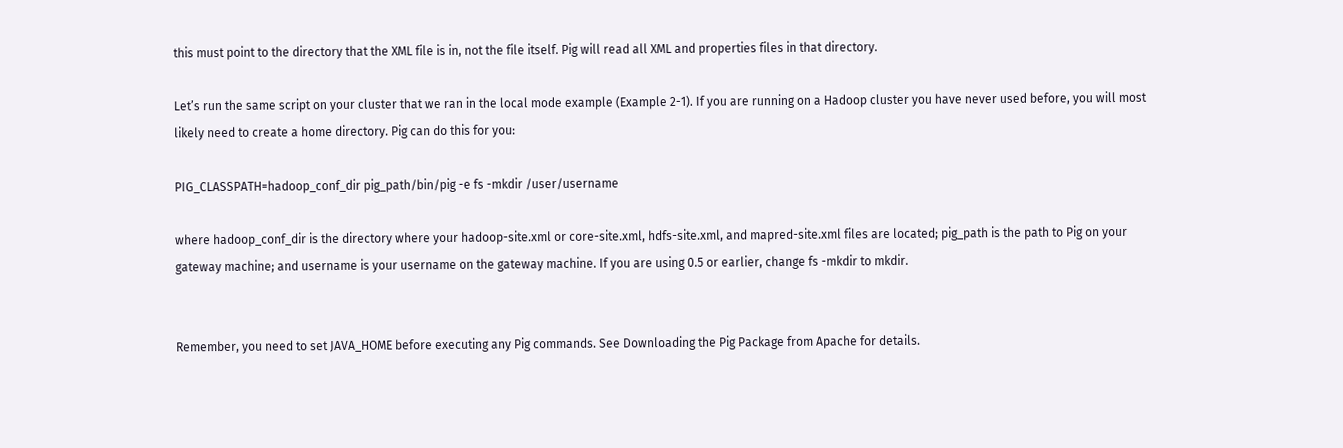this must point to the directory that the XML file is in, not the file itself. Pig will read all XML and properties files in that directory.

Let’s run the same script on your cluster that we ran in the local mode example (Example 2-1). If you are running on a Hadoop cluster you have never used before, you will most likely need to create a home directory. Pig can do this for you:

PIG_CLASSPATH=hadoop_conf_dir pig_path/bin/pig -e fs -mkdir /user/username

where hadoop_conf_dir is the directory where your hadoop-site.xml or core-site.xml, hdfs-site.xml, and mapred-site.xml files are located; pig_path is the path to Pig on your gateway machine; and username is your username on the gateway machine. If you are using 0.5 or earlier, change fs -mkdir to mkdir.


Remember, you need to set JAVA_HOME before executing any Pig commands. See Downloading the Pig Package from Apache for details.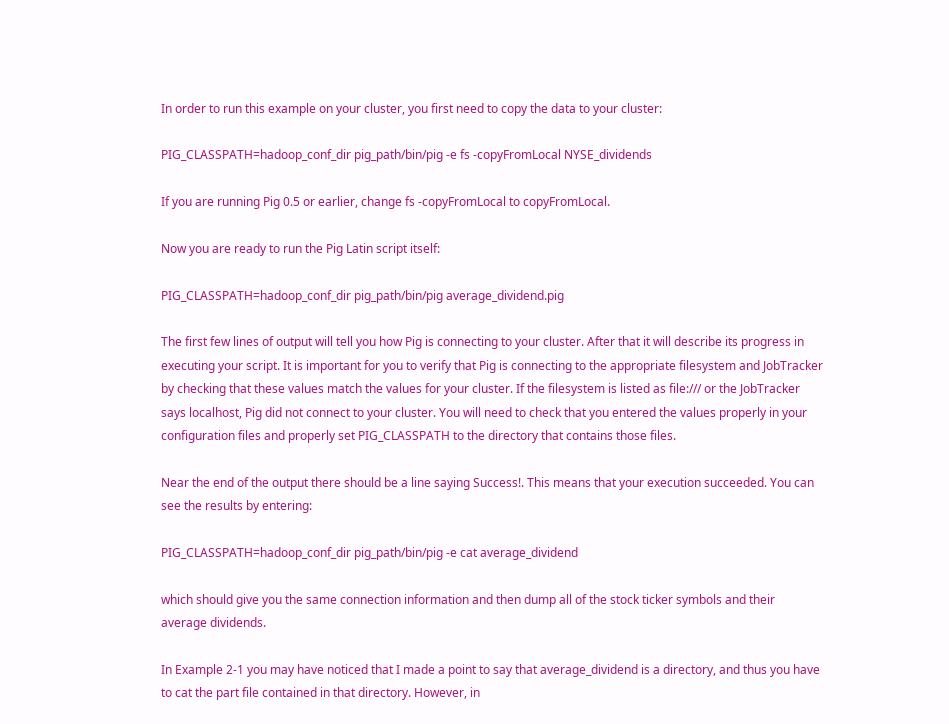In order to run this example on your cluster, you first need to copy the data to your cluster:

PIG_CLASSPATH=hadoop_conf_dir pig_path/bin/pig -e fs -copyFromLocal NYSE_dividends

If you are running Pig 0.5 or earlier, change fs -copyFromLocal to copyFromLocal.

Now you are ready to run the Pig Latin script itself:

PIG_CLASSPATH=hadoop_conf_dir pig_path/bin/pig average_dividend.pig

The first few lines of output will tell you how Pig is connecting to your cluster. After that it will describe its progress in executing your script. It is important for you to verify that Pig is connecting to the appropriate filesystem and JobTracker by checking that these values match the values for your cluster. If the filesystem is listed as file:/// or the JobTracker says localhost, Pig did not connect to your cluster. You will need to check that you entered the values properly in your configuration files and properly set PIG_CLASSPATH to the directory that contains those files.

Near the end of the output there should be a line saying Success!. This means that your execution succeeded. You can see the results by entering:

PIG_CLASSPATH=hadoop_conf_dir pig_path/bin/pig -e cat average_dividend

which should give you the same connection information and then dump all of the stock ticker symbols and their average dividends.

In Example 2-1 you may have noticed that I made a point to say that average_dividend is a directory, and thus you have to cat the part file contained in that directory. However, in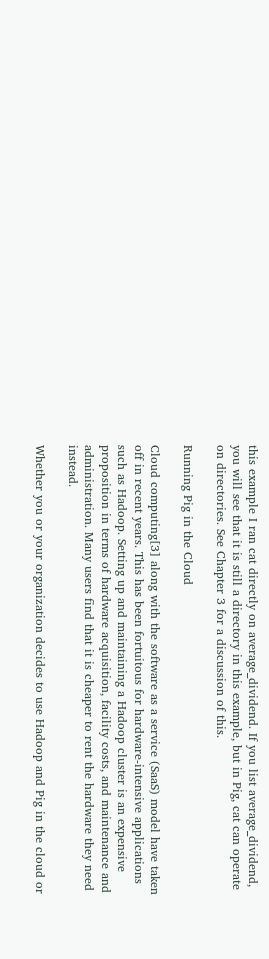this example I ran cat directly on average_dividend. If you list average_dividend, you will see that it is still a directory in this example, but in Pig, cat can operate on directories. See Chapter 3 for a discussion of this.

Running Pig in the Cloud

Cloud computing[3] along with the software as a service (SaaS) model have taken off in recent years. This has been fortuitous for hardware-intensive applications such as Hadoop. Setting up and maintaining a Hadoop cluster is an expensive proposition in terms of hardware acquisition, facility costs, and maintenance and administration. Many users find that it is cheaper to rent the hardware they need instead.

Whether you or your organization decides to use Hadoop and Pig in the cloud or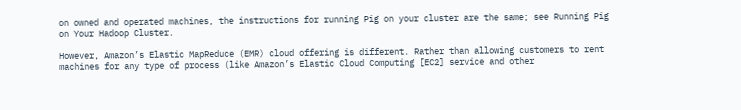on owned and operated machines, the instructions for running Pig on your cluster are the same; see Running Pig on Your Hadoop Cluster.

However, Amazon’s Elastic MapReduce (EMR) cloud offering is different. Rather than allowing customers to rent machines for any type of process (like Amazon’s Elastic Cloud Computing [EC2] service and other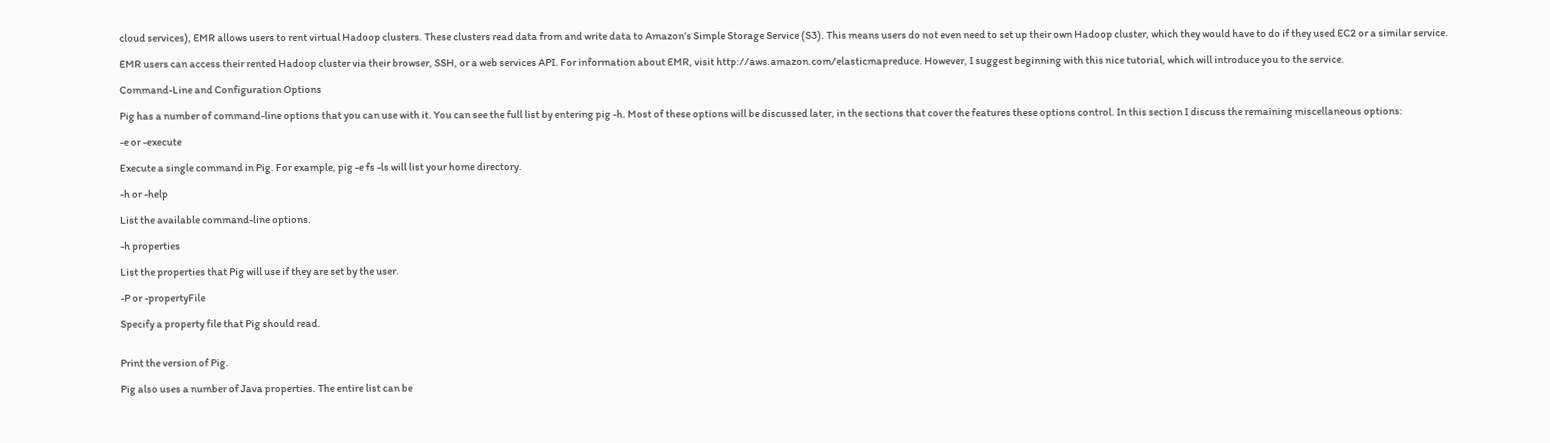cloud services), EMR allows users to rent virtual Hadoop clusters. These clusters read data from and write data to Amazon’s Simple Storage Service (S3). This means users do not even need to set up their own Hadoop cluster, which they would have to do if they used EC2 or a similar service.

EMR users can access their rented Hadoop cluster via their browser, SSH, or a web services API. For information about EMR, visit http://aws.amazon.com/elasticmapreduce. However, I suggest beginning with this nice tutorial, which will introduce you to the service.

Command-Line and Configuration Options

Pig has a number of command-line options that you can use with it. You can see the full list by entering pig -h. Most of these options will be discussed later, in the sections that cover the features these options control. In this section I discuss the remaining miscellaneous options:

-e or -execute

Execute a single command in Pig. For example, pig -e fs -ls will list your home directory.

-h or -help

List the available command-line options.

-h properties

List the properties that Pig will use if they are set by the user.

-P or -propertyFile

Specify a property file that Pig should read.


Print the version of Pig.

Pig also uses a number of Java properties. The entire list can be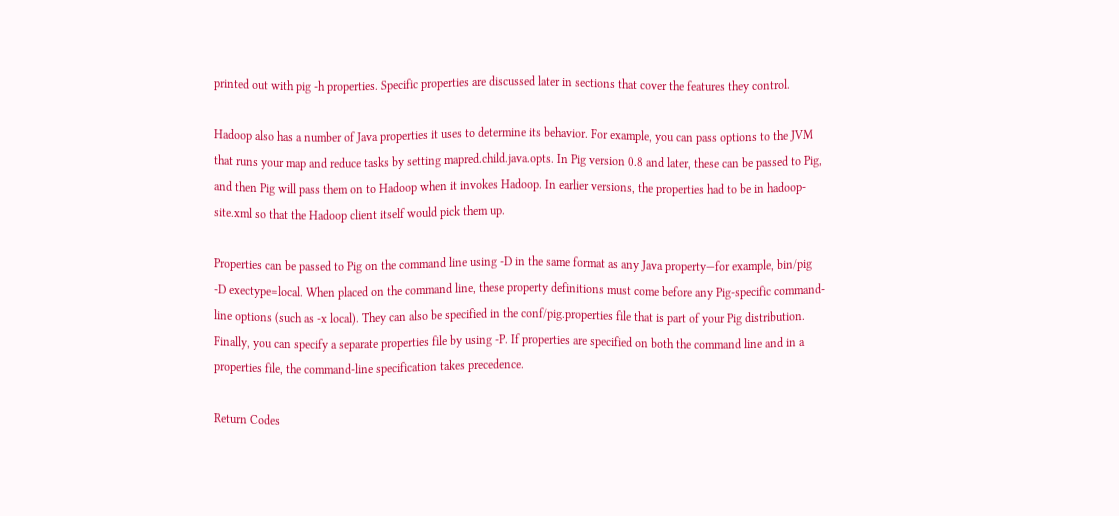printed out with pig -h properties. Specific properties are discussed later in sections that cover the features they control.

Hadoop also has a number of Java properties it uses to determine its behavior. For example, you can pass options to the JVM that runs your map and reduce tasks by setting mapred.child.java.opts. In Pig version 0.8 and later, these can be passed to Pig, and then Pig will pass them on to Hadoop when it invokes Hadoop. In earlier versions, the properties had to be in hadoop-site.xml so that the Hadoop client itself would pick them up.

Properties can be passed to Pig on the command line using -D in the same format as any Java property—for example, bin/pig -D exectype=local. When placed on the command line, these property definitions must come before any Pig-specific command-line options (such as -x local). They can also be specified in the conf/pig.properties file that is part of your Pig distribution. Finally, you can specify a separate properties file by using -P. If properties are specified on both the command line and in a properties file, the command-line specification takes precedence.

Return Codes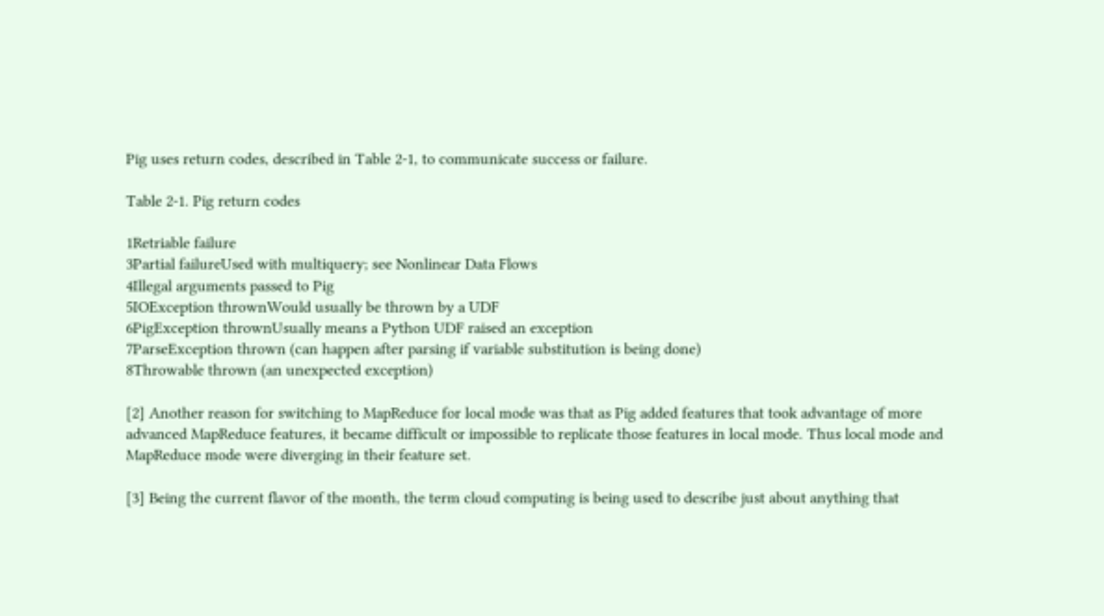Pig uses return codes, described in Table 2-1, to communicate success or failure.

Table 2-1. Pig return codes

1Retriable failure
3Partial failureUsed with multiquery; see Nonlinear Data Flows
4Illegal arguments passed to Pig
5IOException thrownWould usually be thrown by a UDF
6PigException thrownUsually means a Python UDF raised an exception
7ParseException thrown (can happen after parsing if variable substitution is being done)
8Throwable thrown (an unexpected exception)

[2] Another reason for switching to MapReduce for local mode was that as Pig added features that took advantage of more advanced MapReduce features, it became difficult or impossible to replicate those features in local mode. Thus local mode and MapReduce mode were diverging in their feature set.

[3] Being the current flavor of the month, the term cloud computing is being used to describe just about anything that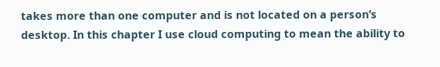takes more than one computer and is not located on a person’s desktop. In this chapter I use cloud computing to mean the ability to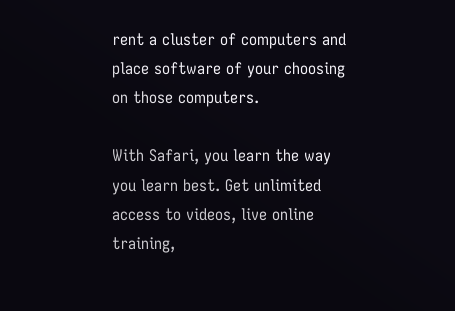rent a cluster of computers and place software of your choosing on those computers.

With Safari, you learn the way you learn best. Get unlimited access to videos, live online training,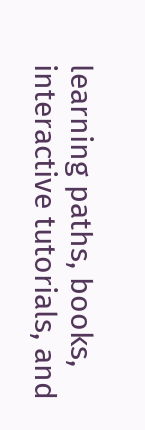learning paths, books, interactive tutorials, and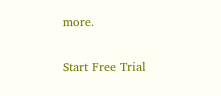more.

Start Free Trial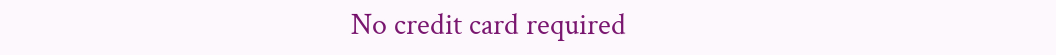No credit card required